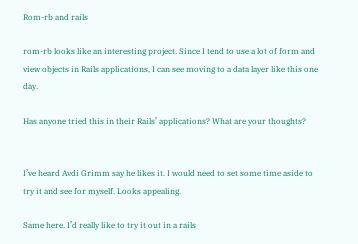Rom-rb and rails

rom-rb looks like an interesting project. Since I tend to use a lot of form and view objects in Rails applications, I can see moving to a data layer like this one day.

Has anyone tried this in their Rails’ applications? What are your thoughts?


I’ve heard Avdi Grimm say he likes it. I would need to set some time aside to try it and see for myself. Looks appealing.

Same here. I’d really like to try it out in a rails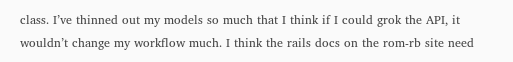class. I’ve thinned out my models so much that I think if I could grok the API, it wouldn’t change my workflow much. I think the rails docs on the rom-rb site need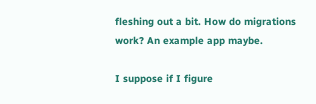fleshing out a bit. How do migrations work? An example app maybe.

I suppose if I figure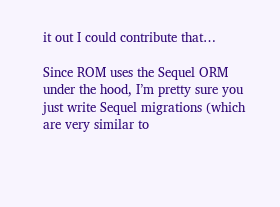it out I could contribute that…

Since ROM uses the Sequel ORM under the hood, I’m pretty sure you just write Sequel migrations (which are very similar to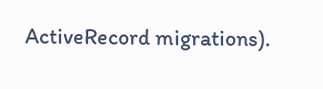ActiveRecord migrations).